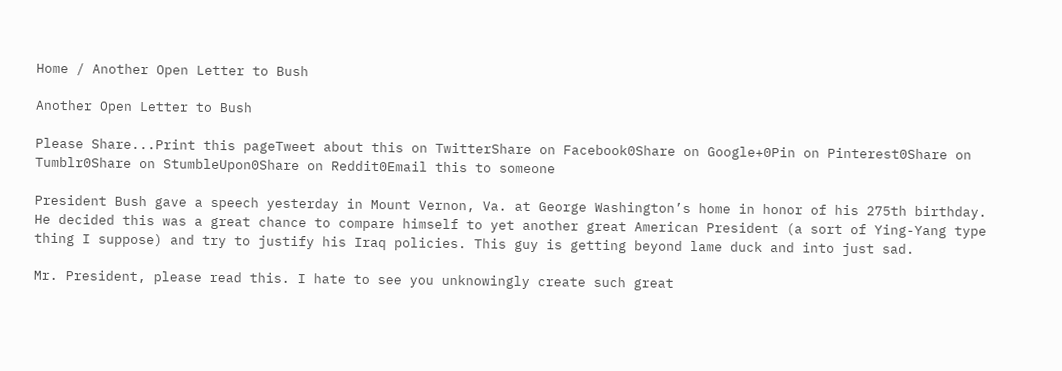Home / Another Open Letter to Bush

Another Open Letter to Bush

Please Share...Print this pageTweet about this on TwitterShare on Facebook0Share on Google+0Pin on Pinterest0Share on Tumblr0Share on StumbleUpon0Share on Reddit0Email this to someone

President Bush gave a speech yesterday in Mount Vernon, Va. at George Washington’s home in honor of his 275th birthday. He decided this was a great chance to compare himself to yet another great American President (a sort of Ying-Yang type thing I suppose) and try to justify his Iraq policies. This guy is getting beyond lame duck and into just sad.

Mr. President, please read this. I hate to see you unknowingly create such great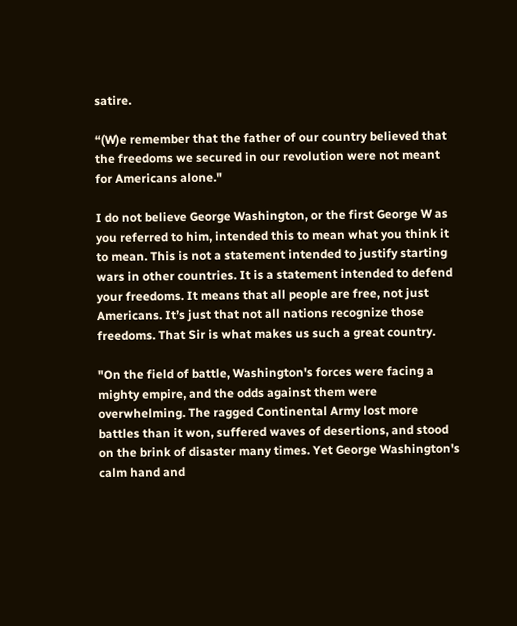satire.

“(W)e remember that the father of our country believed that the freedoms we secured in our revolution were not meant for Americans alone."

I do not believe George Washington, or the first George W as you referred to him, intended this to mean what you think it to mean. This is not a statement intended to justify starting wars in other countries. It is a statement intended to defend your freedoms. It means that all people are free, not just Americans. It’s just that not all nations recognize those freedoms. That Sir is what makes us such a great country.

"On the field of battle, Washington's forces were facing a mighty empire, and the odds against them were overwhelming. The ragged Continental Army lost more battles than it won, suffered waves of desertions, and stood on the brink of disaster many times. Yet George Washington's calm hand and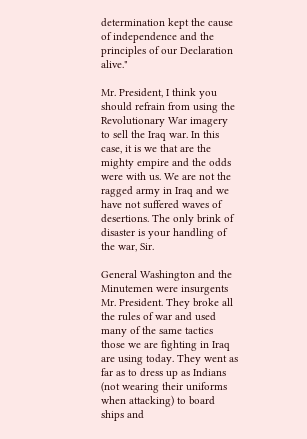determination kept the cause of independence and the principles of our Declaration alive."

Mr. President, I think you should refrain from using the Revolutionary War imagery to sell the Iraq war. In this case, it is we that are the mighty empire and the odds were with us. We are not the ragged army in Iraq and we have not suffered waves of desertions. The only brink of disaster is your handling of the war, Sir.

General Washington and the Minutemen were insurgents Mr. President. They broke all the rules of war and used many of the same tactics those we are fighting in Iraq are using today. They went as far as to dress up as Indians (not wearing their uniforms when attacking) to board ships and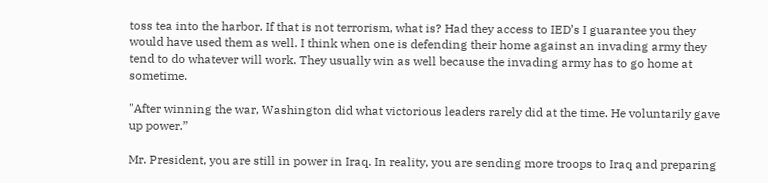toss tea into the harbor. If that is not terrorism, what is? Had they access to IED’s I guarantee you they would have used them as well. I think when one is defending their home against an invading army they tend to do whatever will work. They usually win as well because the invading army has to go home at sometime.

"After winning the war, Washington did what victorious leaders rarely did at the time. He voluntarily gave up power.”

Mr. President, you are still in power in Iraq. In reality, you are sending more troops to Iraq and preparing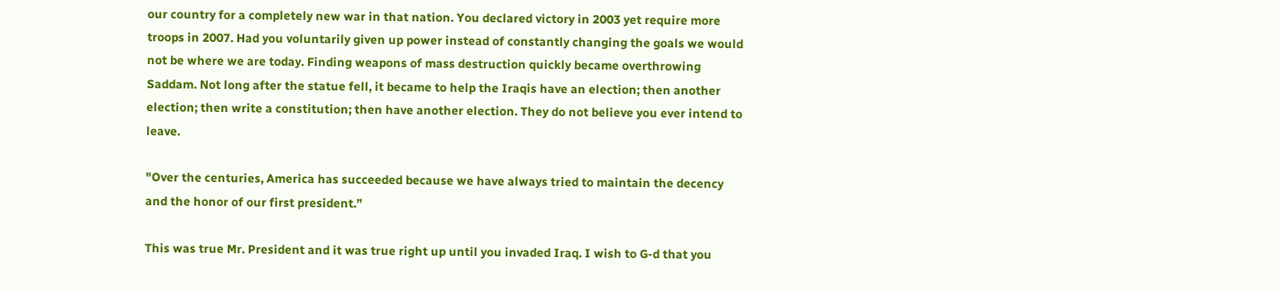our country for a completely new war in that nation. You declared victory in 2003 yet require more troops in 2007. Had you voluntarily given up power instead of constantly changing the goals we would not be where we are today. Finding weapons of mass destruction quickly became overthrowing Saddam. Not long after the statue fell, it became to help the Iraqis have an election; then another election; then write a constitution; then have another election. They do not believe you ever intend to leave.

"Over the centuries, America has succeeded because we have always tried to maintain the decency and the honor of our first president.”

This was true Mr. President and it was true right up until you invaded Iraq. I wish to G-d that you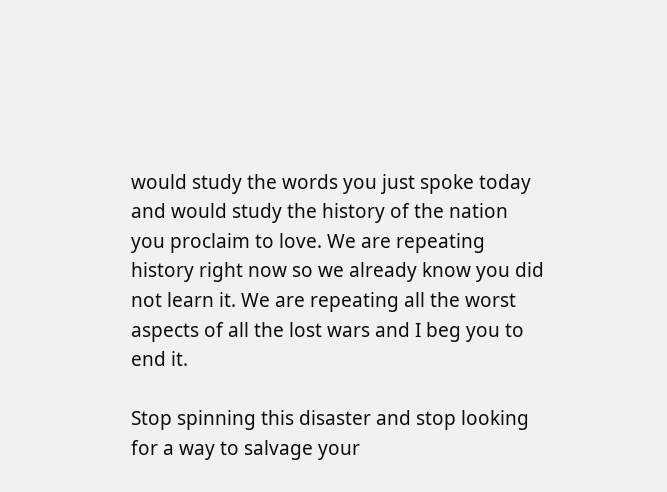would study the words you just spoke today and would study the history of the nation you proclaim to love. We are repeating history right now so we already know you did not learn it. We are repeating all the worst aspects of all the lost wars and I beg you to end it.

Stop spinning this disaster and stop looking for a way to salvage your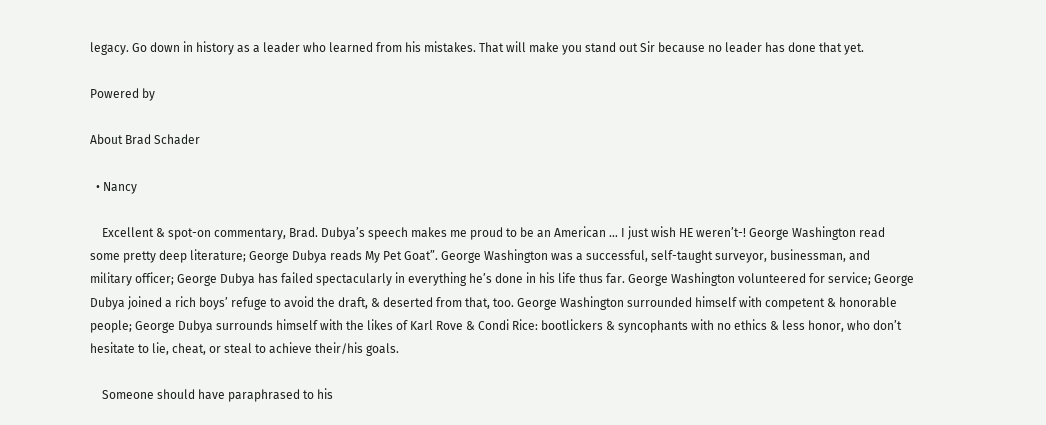legacy. Go down in history as a leader who learned from his mistakes. That will make you stand out Sir because no leader has done that yet.

Powered by

About Brad Schader

  • Nancy

    Excellent & spot-on commentary, Brad. Dubya’s speech makes me proud to be an American … I just wish HE weren’t-! George Washington read some pretty deep literature; George Dubya reads My Pet Goat”. George Washington was a successful, self-taught surveyor, businessman, and military officer; George Dubya has failed spectacularly in everything he’s done in his life thus far. George Washington volunteered for service; George Dubya joined a rich boys’ refuge to avoid the draft, & deserted from that, too. George Washington surrounded himself with competent & honorable people; George Dubya surrounds himself with the likes of Karl Rove & Condi Rice: bootlickers & syncophants with no ethics & less honor, who don’t hesitate to lie, cheat, or steal to achieve their/his goals.

    Someone should have paraphrased to his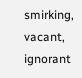smirking, vacant, ignorant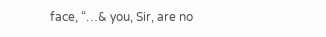face, “…& you, Sir, are no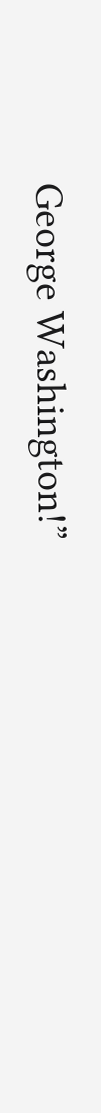George Washington!”